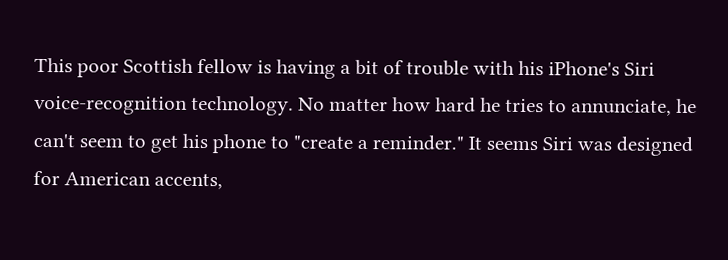This poor Scottish fellow is having a bit of trouble with his iPhone's Siri voice-recognition technology. No matter how hard he tries to annunciate, he can't seem to get his phone to "create a reminder." It seems Siri was designed for American accents,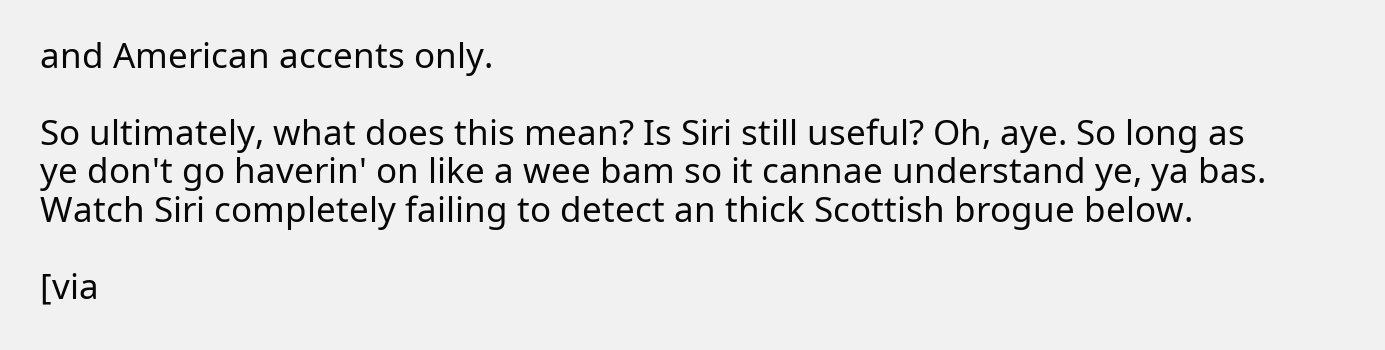and American accents only.

So ultimately, what does this mean? Is Siri still useful? Oh, aye. So long as ye don't go haverin' on like a wee bam so it cannae understand ye, ya bas. Watch Siri completely failing to detect an thick Scottish brogue below.

[via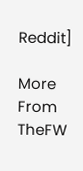Reddit]

More From TheFW